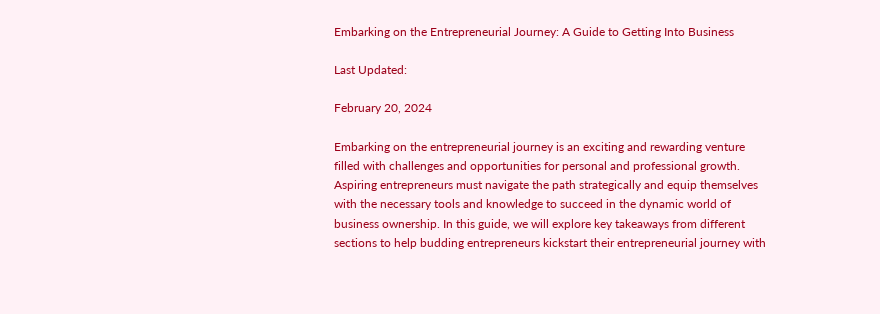Embarking on the Entrepreneurial Journey: A Guide to Getting Into Business

Last Updated:

February 20, 2024

Embarking on the entrepreneurial journey is an exciting and rewarding venture filled with challenges and opportunities for personal and professional growth. Aspiring entrepreneurs must navigate the path strategically and equip themselves with the necessary tools and knowledge to succeed in the dynamic world of business ownership. In this guide, we will explore key takeaways from different sections to help budding entrepreneurs kickstart their entrepreneurial journey with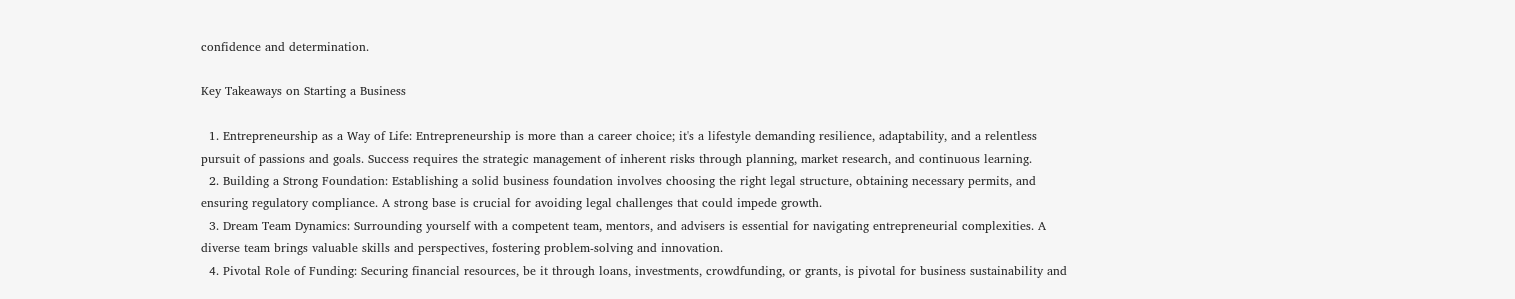confidence and determination.

Key Takeaways on Starting a Business

  1. Entrepreneurship as a Way of Life: Entrepreneurship is more than a career choice; it's a lifestyle demanding resilience, adaptability, and a relentless pursuit of passions and goals. Success requires the strategic management of inherent risks through planning, market research, and continuous learning.
  2. Building a Strong Foundation: Establishing a solid business foundation involves choosing the right legal structure, obtaining necessary permits, and ensuring regulatory compliance. A strong base is crucial for avoiding legal challenges that could impede growth.
  3. Dream Team Dynamics: Surrounding yourself with a competent team, mentors, and advisers is essential for navigating entrepreneurial complexities. A diverse team brings valuable skills and perspectives, fostering problem-solving and innovation.
  4. Pivotal Role of Funding: Securing financial resources, be it through loans, investments, crowdfunding, or grants, is pivotal for business sustainability and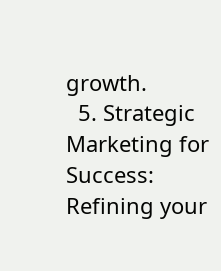growth.
  5. Strategic Marketing for Success: Refining your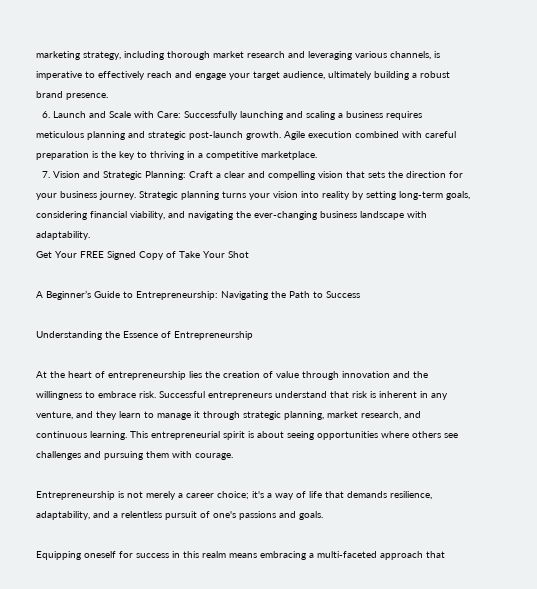marketing strategy, including thorough market research and leveraging various channels, is imperative to effectively reach and engage your target audience, ultimately building a robust brand presence.
  6. Launch and Scale with Care: Successfully launching and scaling a business requires meticulous planning and strategic post-launch growth. Agile execution combined with careful preparation is the key to thriving in a competitive marketplace.
  7. Vision and Strategic Planning: Craft a clear and compelling vision that sets the direction for your business journey. Strategic planning turns your vision into reality by setting long-term goals, considering financial viability, and navigating the ever-changing business landscape with adaptability.
Get Your FREE Signed Copy of Take Your Shot

A Beginner’s Guide to Entrepreneurship: Navigating the Path to Success

Understanding the Essence of Entrepreneurship

At the heart of entrepreneurship lies the creation of value through innovation and the willingness to embrace risk. Successful entrepreneurs understand that risk is inherent in any venture, and they learn to manage it through strategic planning, market research, and continuous learning. This entrepreneurial spirit is about seeing opportunities where others see challenges and pursuing them with courage.

Entrepreneurship is not merely a career choice; it's a way of life that demands resilience, adaptability, and a relentless pursuit of one's passions and goals.

Equipping oneself for success in this realm means embracing a multi-faceted approach that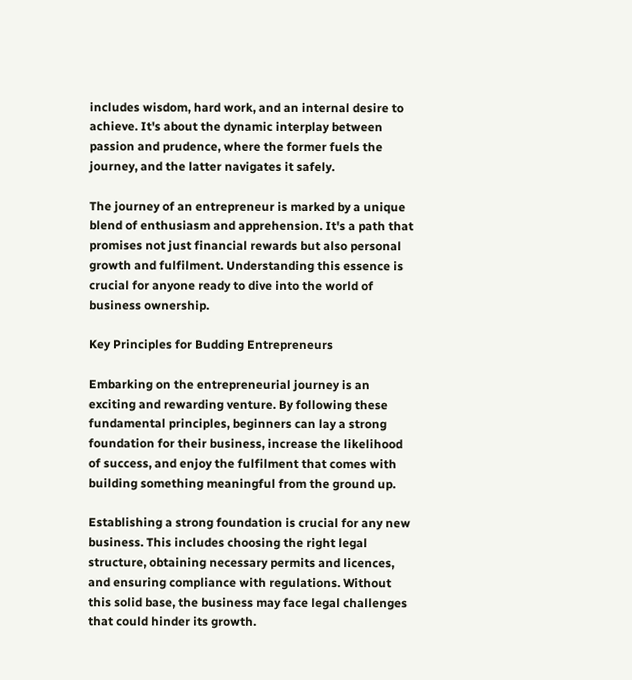includes wisdom, hard work, and an internal desire to achieve. It's about the dynamic interplay between passion and prudence, where the former fuels the journey, and the latter navigates it safely.

The journey of an entrepreneur is marked by a unique blend of enthusiasm and apprehension. It's a path that promises not just financial rewards but also personal growth and fulfilment. Understanding this essence is crucial for anyone ready to dive into the world of business ownership.

Key Principles for Budding Entrepreneurs

Embarking on the entrepreneurial journey is an exciting and rewarding venture. By following these fundamental principles, beginners can lay a strong foundation for their business, increase the likelihood of success, and enjoy the fulfilment that comes with building something meaningful from the ground up.

Establishing a strong foundation is crucial for any new business. This includes choosing the right legal structure, obtaining necessary permits and licences, and ensuring compliance with regulations. Without this solid base, the business may face legal challenges that could hinder its growth.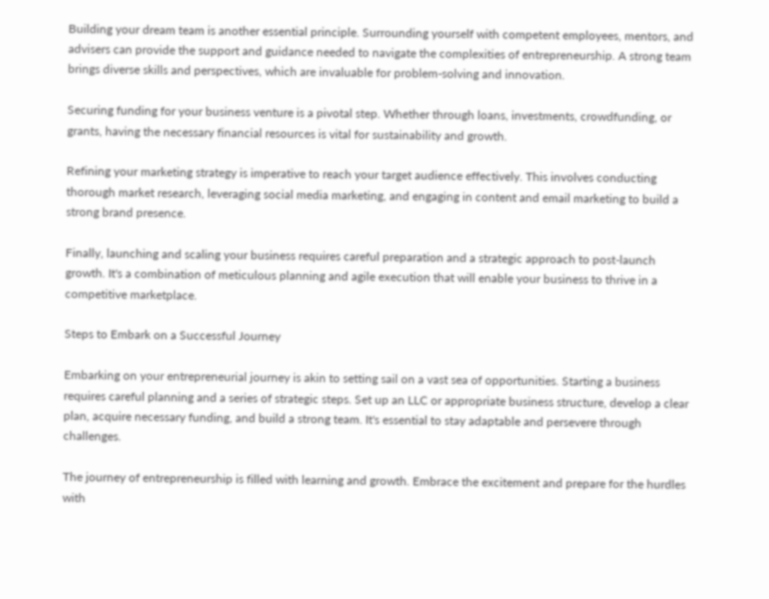Building your dream team is another essential principle. Surrounding yourself with competent employees, mentors, and advisers can provide the support and guidance needed to navigate the complexities of entrepreneurship. A strong team brings diverse skills and perspectives, which are invaluable for problem-solving and innovation.

Securing funding for your business venture is a pivotal step. Whether through loans, investments, crowdfunding, or grants, having the necessary financial resources is vital for sustainability and growth.

Refining your marketing strategy is imperative to reach your target audience effectively. This involves conducting thorough market research, leveraging social media marketing, and engaging in content and email marketing to build a strong brand presence.

Finally, launching and scaling your business requires careful preparation and a strategic approach to post-launch growth. It's a combination of meticulous planning and agile execution that will enable your business to thrive in a competitive marketplace.

Steps to Embark on a Successful Journey

Embarking on your entrepreneurial journey is akin to setting sail on a vast sea of opportunities. Starting a business requires careful planning and a series of strategic steps. Set up an LLC or appropriate business structure, develop a clear plan, acquire necessary funding, and build a strong team. It's essential to stay adaptable and persevere through challenges.

The journey of entrepreneurship is filled with learning and growth. Embrace the excitement and prepare for the hurdles with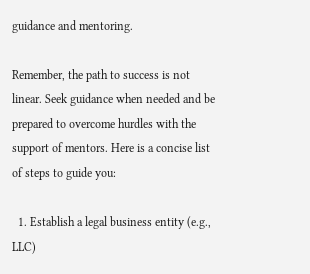guidance and mentoring.

Remember, the path to success is not linear. Seek guidance when needed and be prepared to overcome hurdles with the support of mentors. Here is a concise list of steps to guide you:

  1. Establish a legal business entity (e.g., LLC)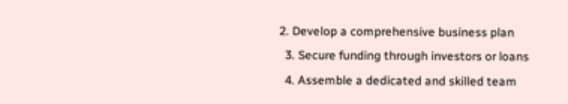2. Develop a comprehensive business plan
  3. Secure funding through investors or loans
  4. Assemble a dedicated and skilled team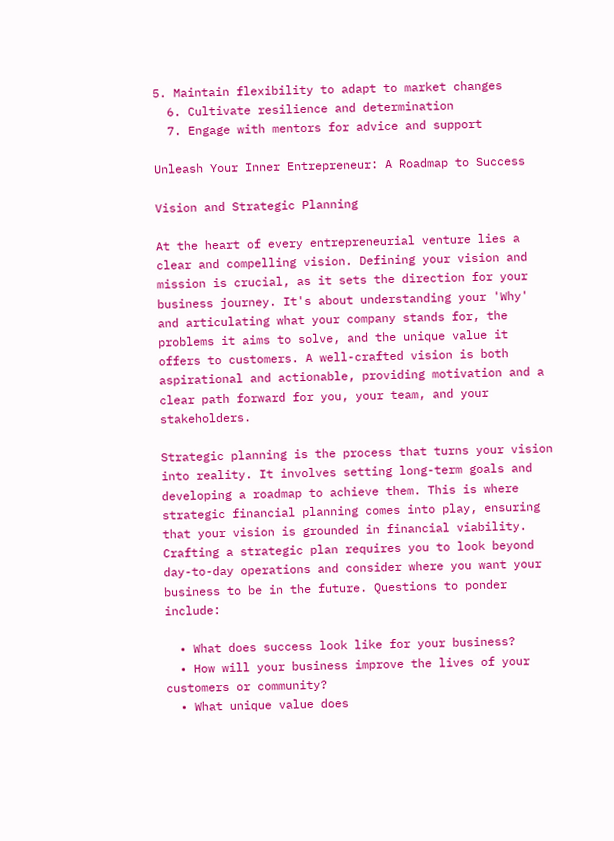5. Maintain flexibility to adapt to market changes
  6. Cultivate resilience and determination
  7. Engage with mentors for advice and support

Unleash Your Inner Entrepreneur: A Roadmap to Success

Vision and Strategic Planning

At the heart of every entrepreneurial venture lies a clear and compelling vision. Defining your vision and mission is crucial, as it sets the direction for your business journey. It's about understanding your 'Why' and articulating what your company stands for, the problems it aims to solve, and the unique value it offers to customers. A well-crafted vision is both aspirational and actionable, providing motivation and a clear path forward for you, your team, and your stakeholders.

Strategic planning is the process that turns your vision into reality. It involves setting long-term goals and developing a roadmap to achieve them. This is where strategic financial planning comes into play, ensuring that your vision is grounded in financial viability. Crafting a strategic plan requires you to look beyond day-to-day operations and consider where you want your business to be in the future. Questions to ponder include:

  • What does success look like for your business?
  • How will your business improve the lives of your customers or community?
  • What unique value does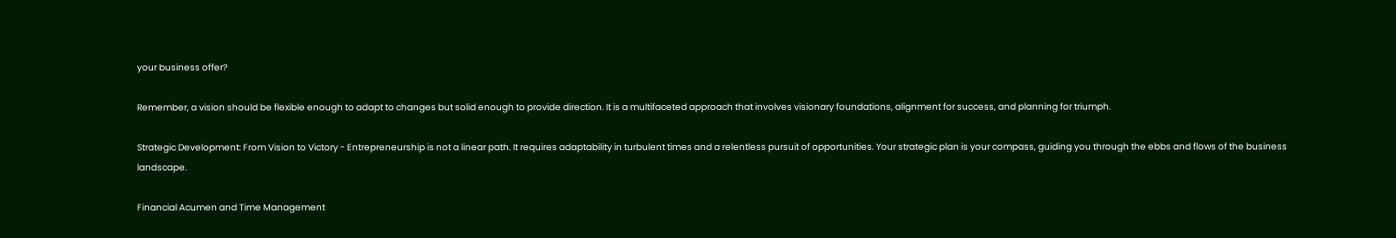your business offer?

Remember, a vision should be flexible enough to adapt to changes but solid enough to provide direction. It is a multifaceted approach that involves visionary foundations, alignment for success, and planning for triumph.

Strategic Development: From Vision to Victory - Entrepreneurship is not a linear path. It requires adaptability in turbulent times and a relentless pursuit of opportunities. Your strategic plan is your compass, guiding you through the ebbs and flows of the business landscape.

Financial Acumen and Time Management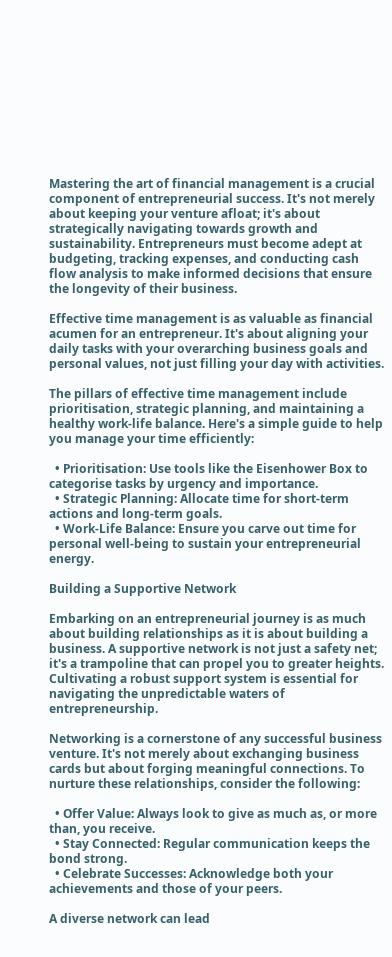Mastering the art of financial management is a crucial component of entrepreneurial success. It's not merely about keeping your venture afloat; it's about strategically navigating towards growth and sustainability. Entrepreneurs must become adept at budgeting, tracking expenses, and conducting cash flow analysis to make informed decisions that ensure the longevity of their business.

Effective time management is as valuable as financial acumen for an entrepreneur. It's about aligning your daily tasks with your overarching business goals and personal values, not just filling your day with activities.

The pillars of effective time management include prioritisation, strategic planning, and maintaining a healthy work-life balance. Here's a simple guide to help you manage your time efficiently:

  • Prioritisation: Use tools like the Eisenhower Box to categorise tasks by urgency and importance.
  • Strategic Planning: Allocate time for short-term actions and long-term goals.
  • Work-Life Balance: Ensure you carve out time for personal well-being to sustain your entrepreneurial energy.

Building a Supportive Network

Embarking on an entrepreneurial journey is as much about building relationships as it is about building a business. A supportive network is not just a safety net; it's a trampoline that can propel you to greater heights. Cultivating a robust support system is essential for navigating the unpredictable waters of entrepreneurship.

Networking is a cornerstone of any successful business venture. It's not merely about exchanging business cards but about forging meaningful connections. To nurture these relationships, consider the following:

  • Offer Value: Always look to give as much as, or more than, you receive.
  • Stay Connected: Regular communication keeps the bond strong.
  • Celebrate Successes: Acknowledge both your achievements and those of your peers.

A diverse network can lead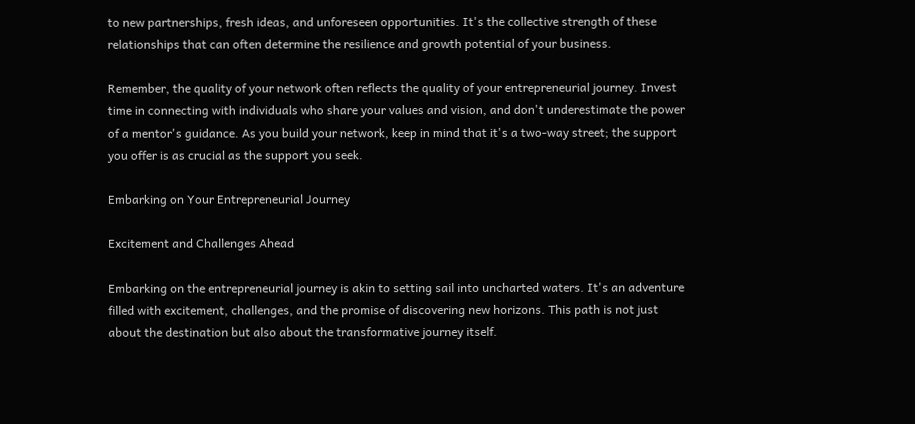to new partnerships, fresh ideas, and unforeseen opportunities. It's the collective strength of these relationships that can often determine the resilience and growth potential of your business.

Remember, the quality of your network often reflects the quality of your entrepreneurial journey. Invest time in connecting with individuals who share your values and vision, and don't underestimate the power of a mentor's guidance. As you build your network, keep in mind that it's a two-way street; the support you offer is as crucial as the support you seek.

Embarking on Your Entrepreneurial Journey

Excitement and Challenges Ahead

Embarking on the entrepreneurial journey is akin to setting sail into uncharted waters. It's an adventure filled with excitement, challenges, and the promise of discovering new horizons. This path is not just about the destination but also about the transformative journey itself.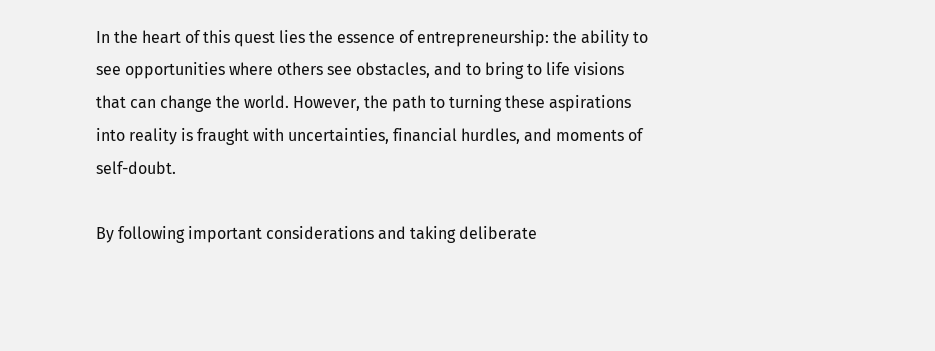In the heart of this quest lies the essence of entrepreneurship: the ability to see opportunities where others see obstacles, and to bring to life visions that can change the world. However, the path to turning these aspirations into reality is fraught with uncertainties, financial hurdles, and moments of self-doubt.

By following important considerations and taking deliberate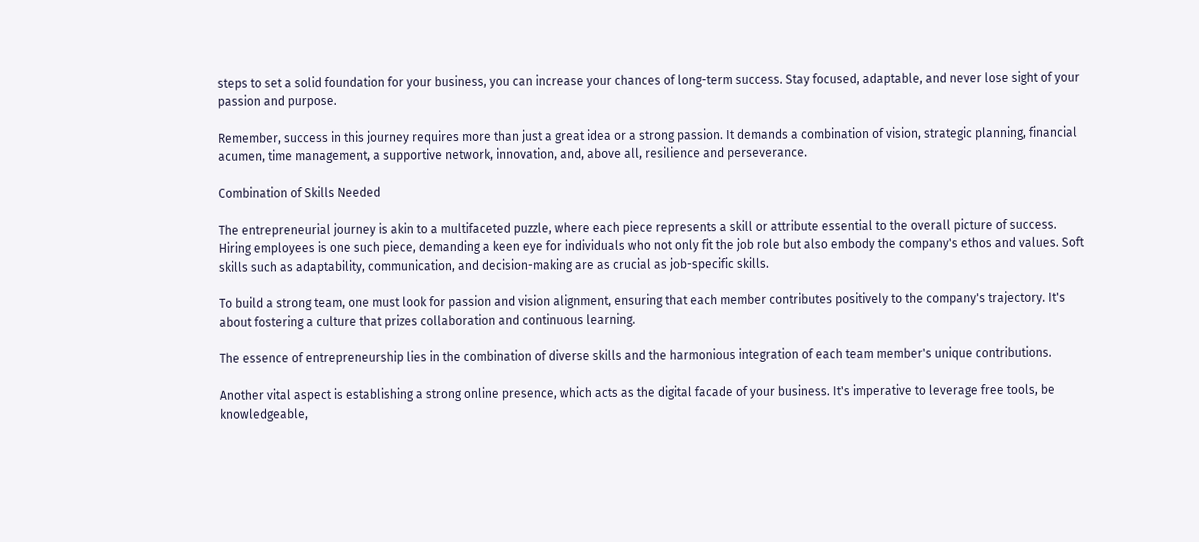steps to set a solid foundation for your business, you can increase your chances of long-term success. Stay focused, adaptable, and never lose sight of your passion and purpose.

Remember, success in this journey requires more than just a great idea or a strong passion. It demands a combination of vision, strategic planning, financial acumen, time management, a supportive network, innovation, and, above all, resilience and perseverance.

Combination of Skills Needed

The entrepreneurial journey is akin to a multifaceted puzzle, where each piece represents a skill or attribute essential to the overall picture of success. Hiring employees is one such piece, demanding a keen eye for individuals who not only fit the job role but also embody the company's ethos and values. Soft skills such as adaptability, communication, and decision-making are as crucial as job-specific skills.

To build a strong team, one must look for passion and vision alignment, ensuring that each member contributes positively to the company's trajectory. It's about fostering a culture that prizes collaboration and continuous learning.

The essence of entrepreneurship lies in the combination of diverse skills and the harmonious integration of each team member's unique contributions.

Another vital aspect is establishing a strong online presence, which acts as the digital facade of your business. It's imperative to leverage free tools, be knowledgeable,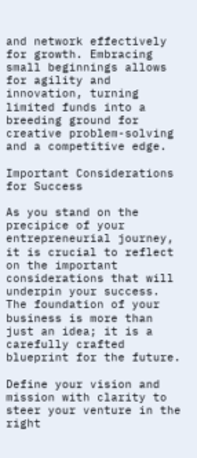and network effectively for growth. Embracing small beginnings allows for agility and innovation, turning limited funds into a breeding ground for creative problem-solving and a competitive edge.

Important Considerations for Success

As you stand on the precipice of your entrepreneurial journey, it is crucial to reflect on the important considerations that will underpin your success. The foundation of your business is more than just an idea; it is a carefully crafted blueprint for the future.

Define your vision and mission with clarity to steer your venture in the right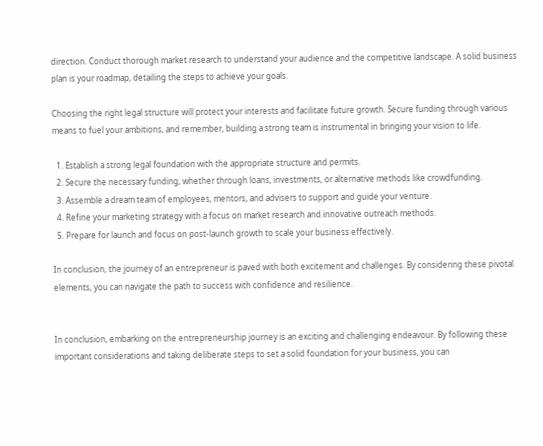direction. Conduct thorough market research to understand your audience and the competitive landscape. A solid business plan is your roadmap, detailing the steps to achieve your goals.

Choosing the right legal structure will protect your interests and facilitate future growth. Secure funding through various means to fuel your ambitions, and remember, building a strong team is instrumental in bringing your vision to life.

  1. Establish a strong legal foundation with the appropriate structure and permits.
  2. Secure the necessary funding, whether through loans, investments, or alternative methods like crowdfunding.
  3. Assemble a dream team of employees, mentors, and advisers to support and guide your venture.
  4. Refine your marketing strategy with a focus on market research and innovative outreach methods.
  5. Prepare for launch and focus on post-launch growth to scale your business effectively.

In conclusion, the journey of an entrepreneur is paved with both excitement and challenges. By considering these pivotal elements, you can navigate the path to success with confidence and resilience.


In conclusion, embarking on the entrepreneurship journey is an exciting and challenging endeavour. By following these important considerations and taking deliberate steps to set a solid foundation for your business, you can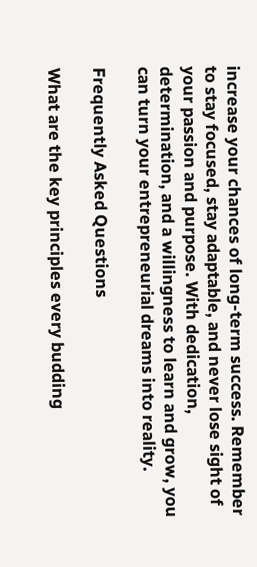increase your chances of long-term success. Remember to stay focused, stay adaptable, and never lose sight of your passion and purpose. With dedication, determination, and a willingness to learn and grow, you can turn your entrepreneurial dreams into reality.

Frequently Asked Questions

What are the key principles every budding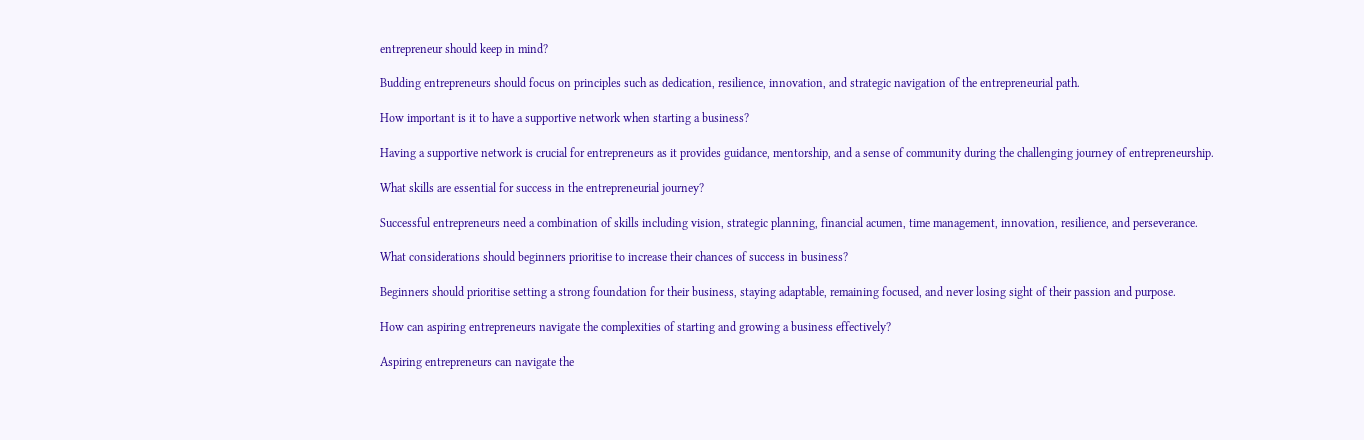entrepreneur should keep in mind?

Budding entrepreneurs should focus on principles such as dedication, resilience, innovation, and strategic navigation of the entrepreneurial path.

How important is it to have a supportive network when starting a business?

Having a supportive network is crucial for entrepreneurs as it provides guidance, mentorship, and a sense of community during the challenging journey of entrepreneurship.

What skills are essential for success in the entrepreneurial journey?

Successful entrepreneurs need a combination of skills including vision, strategic planning, financial acumen, time management, innovation, resilience, and perseverance.

What considerations should beginners prioritise to increase their chances of success in business?

Beginners should prioritise setting a strong foundation for their business, staying adaptable, remaining focused, and never losing sight of their passion and purpose.

How can aspiring entrepreneurs navigate the complexities of starting and growing a business effectively?

Aspiring entrepreneurs can navigate the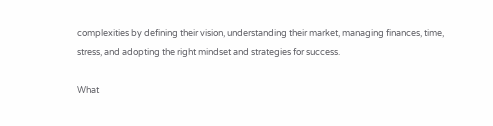complexities by defining their vision, understanding their market, managing finances, time, stress, and adopting the right mindset and strategies for success.

What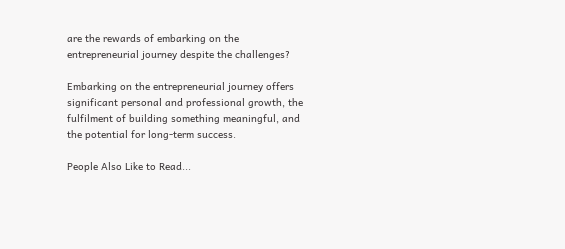are the rewards of embarking on the entrepreneurial journey despite the challenges?

Embarking on the entrepreneurial journey offers significant personal and professional growth, the fulfilment of building something meaningful, and the potential for long-term success.

People Also Like to Read...